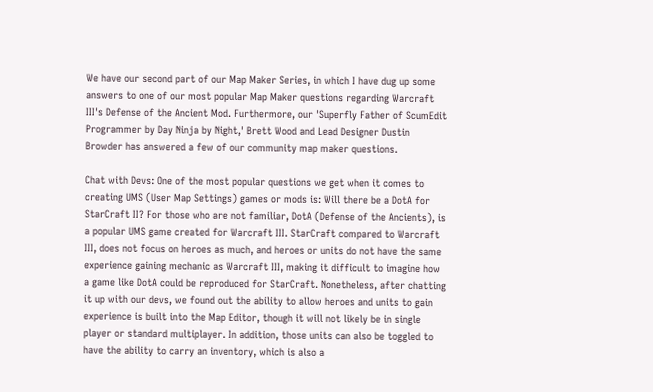We have our second part of our Map Maker Series, in which I have dug up some answers to one of our most popular Map Maker questions regarding Warcraft III's Defense of the Ancient Mod. Furthermore, our 'Superfly Father of ScumEdit Programmer by Day Ninja by Night,' Brett Wood and Lead Designer Dustin Browder has answered a few of our community map maker questions.

Chat with Devs: One of the most popular questions we get when it comes to creating UMS (User Map Settings) games or mods is: Will there be a DotA for StarCraft II? For those who are not familiar, DotA (Defense of the Ancients), is a popular UMS game created for Warcraft III. StarCraft compared to Warcraft III, does not focus on heroes as much, and heroes or units do not have the same experience gaining mechanic as Warcraft III, making it difficult to imagine how a game like DotA could be reproduced for StarCraft. Nonetheless, after chatting it up with our devs, we found out the ability to allow heroes and units to gain experience is built into the Map Editor, though it will not likely be in single player or standard multiplayer. In addition, those units can also be toggled to have the ability to carry an inventory, which is also a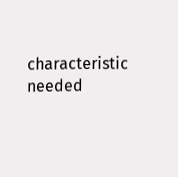characteristic needed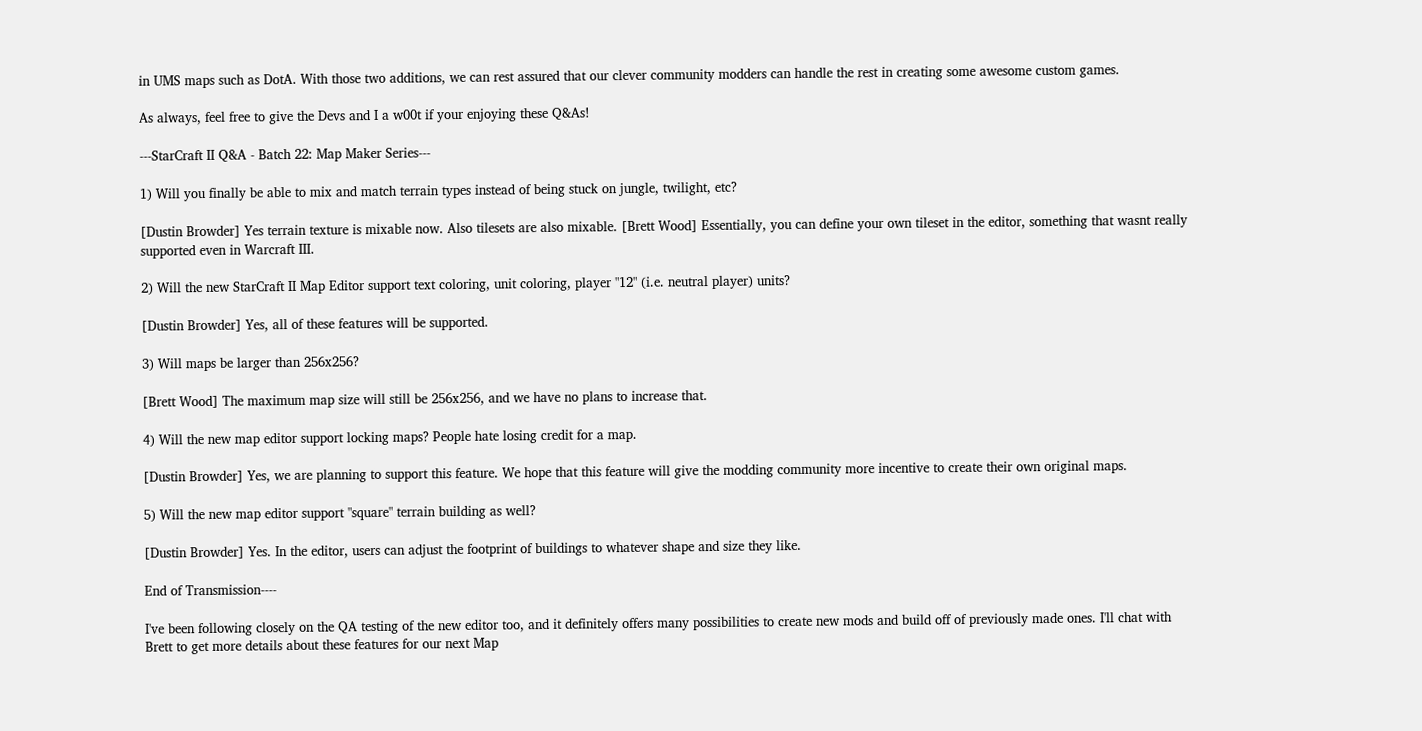in UMS maps such as DotA. With those two additions, we can rest assured that our clever community modders can handle the rest in creating some awesome custom games.

As always, feel free to give the Devs and I a w00t if your enjoying these Q&As!

---StarCraft II Q&A - Batch 22: Map Maker Series---

1) Will you finally be able to mix and match terrain types instead of being stuck on jungle, twilight, etc?

[Dustin Browder] Yes terrain texture is mixable now. Also tilesets are also mixable. [Brett Wood] Essentially, you can define your own tileset in the editor, something that wasnt really supported even in Warcraft III.

2) Will the new StarCraft II Map Editor support text coloring, unit coloring, player "12" (i.e. neutral player) units?

[Dustin Browder] Yes, all of these features will be supported.

3) Will maps be larger than 256x256?

[Brett Wood] The maximum map size will still be 256x256, and we have no plans to increase that.

4) Will the new map editor support locking maps? People hate losing credit for a map.

[Dustin Browder] Yes, we are planning to support this feature. We hope that this feature will give the modding community more incentive to create their own original maps.

5) Will the new map editor support "square" terrain building as well?

[Dustin Browder] Yes. In the editor, users can adjust the footprint of buildings to whatever shape and size they like.

End of Transmission----

I've been following closely on the QA testing of the new editor too, and it definitely offers many possibilities to create new mods and build off of previously made ones. I'll chat with Brett to get more details about these features for our next Map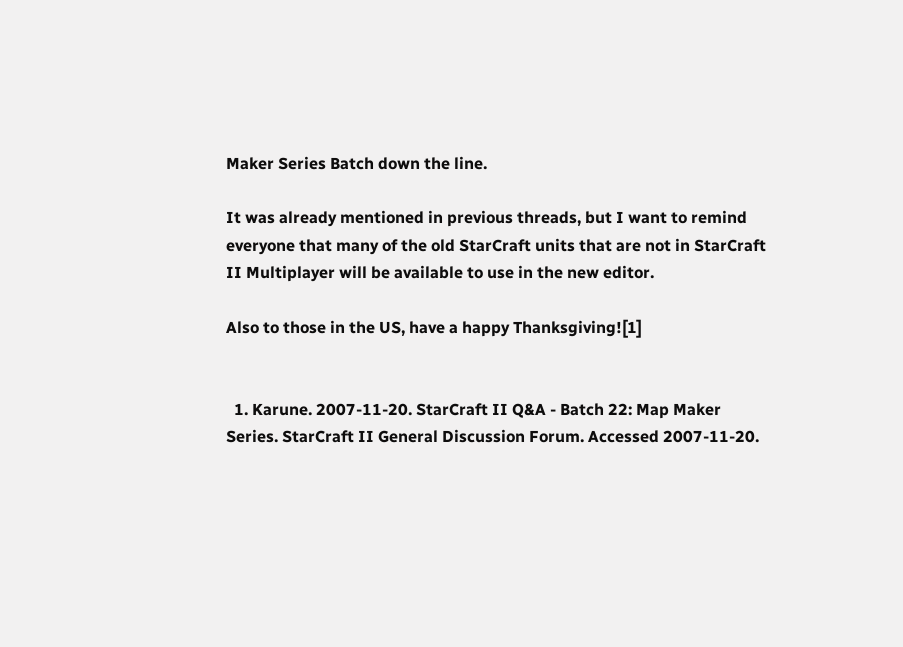Maker Series Batch down the line.

It was already mentioned in previous threads, but I want to remind everyone that many of the old StarCraft units that are not in StarCraft II Multiplayer will be available to use in the new editor.

Also to those in the US, have a happy Thanksgiving![1]


  1. Karune. 2007-11-20. StarCraft II Q&A - Batch 22: Map Maker Series. StarCraft II General Discussion Forum. Accessed 2007-11-20.